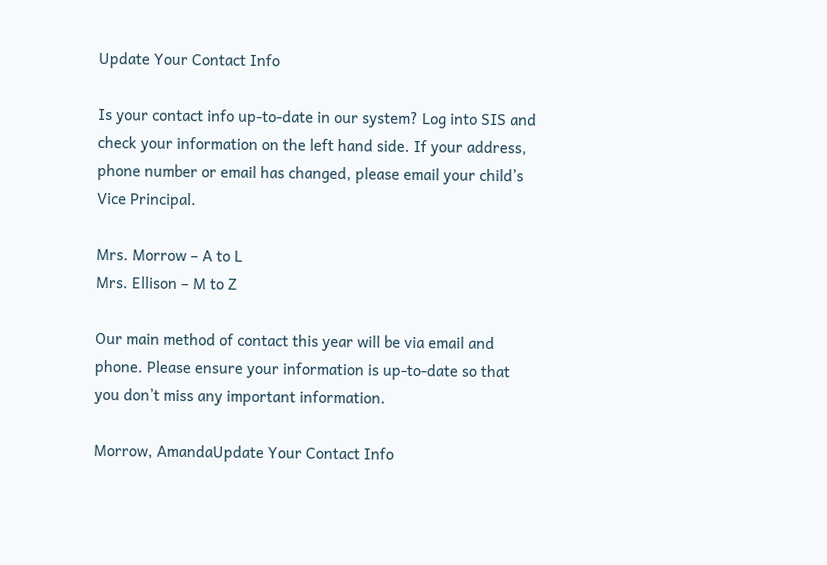Update Your Contact Info

Is your contact info up-to-date in our system? Log into SIS and check your information on the left hand side. If your address, phone number or email has changed, please email your child’s Vice Principal.

Mrs. Morrow – A to L
Mrs. Ellison – M to Z

Our main method of contact this year will be via email and phone. Please ensure your information is up-to-date so that you don’t miss any important information.

Morrow, AmandaUpdate Your Contact Info